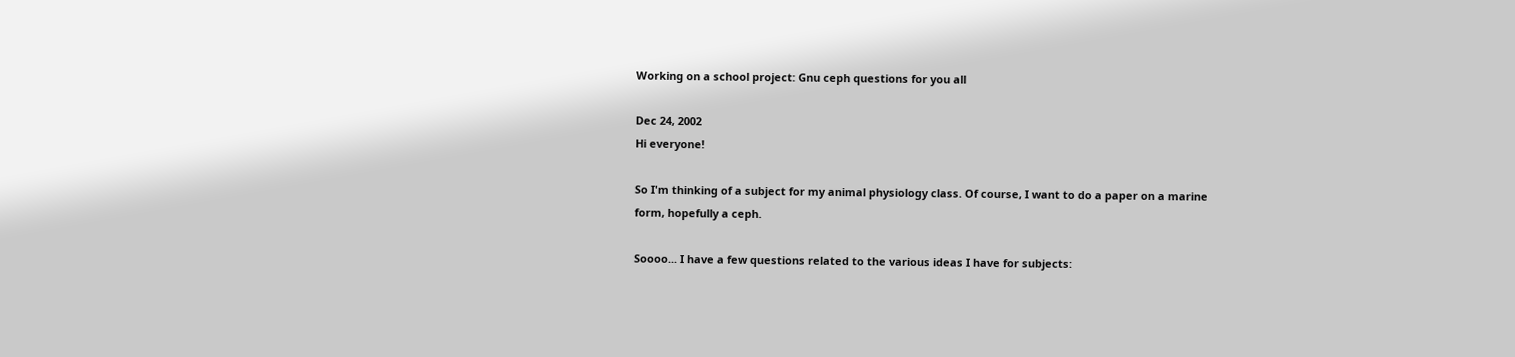Working on a school project: Gnu ceph questions for you all

Dec 24, 2002
Hi everyone!

So I'm thinking of a subject for my animal physiology class. Of course, I want to do a paper on a marine form, hopefully a ceph.

Soooo... I have a few questions related to the various ideas I have for subjects: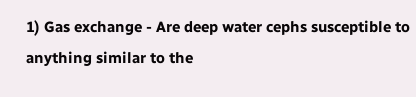1) Gas exchange - Are deep water cephs susceptible to anything similar to the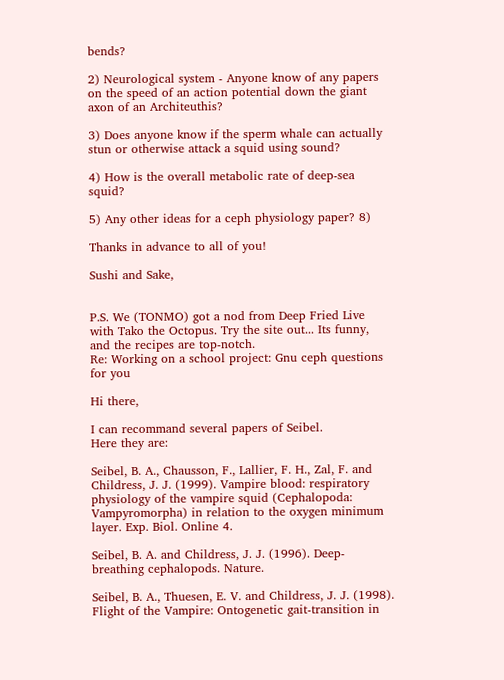bends?

2) Neurological system - Anyone know of any papers on the speed of an action potential down the giant axon of an Architeuthis?

3) Does anyone know if the sperm whale can actually stun or otherwise attack a squid using sound?

4) How is the overall metabolic rate of deep-sea squid?

5) Any other ideas for a ceph physiology paper? 8)

Thanks in advance to all of you!

Sushi and Sake,


P.S. We (TONMO) got a nod from Deep Fried Live with Tako the Octopus. Try the site out... Its funny, and the recipes are top-notch.
Re: Working on a school project: Gnu ceph questions for you

Hi there,

I can recommand several papers of Seibel.
Here they are:

Seibel, B. A., Chausson, F., Lallier, F. H., Zal, F. and Childress, J. J. (1999). Vampire blood: respiratory physiology of the vampire squid (Cephalopoda: Vampyromorpha) in relation to the oxygen minimum layer. Exp. Biol. Online 4.

Seibel, B. A. and Childress, J. J. (1996). Deep-breathing cephalopods. Nature.

Seibel, B. A., Thuesen, E. V. and Childress, J. J. (1998). Flight of the Vampire: Ontogenetic gait-transition in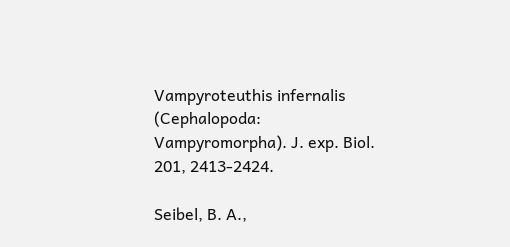Vampyroteuthis infernalis (Cephalopoda: Vampyromorpha). J. exp. Biol. 201, 2413-2424.

Seibel, B. A.,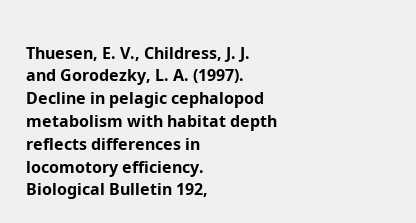Thuesen, E. V., Childress, J. J. and Gorodezky, L. A. (1997). Decline in pelagic cephalopod metabolism with habitat depth reflects differences in locomotory efficiency. Biological Bulletin 192,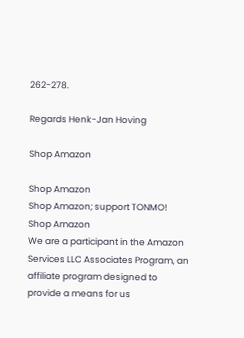262-278.

Regards Henk-Jan Hoving

Shop Amazon

Shop Amazon
Shop Amazon; support TONMO!
Shop Amazon
We are a participant in the Amazon Services LLC Associates Program, an affiliate program designed to provide a means for us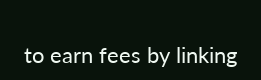to earn fees by linking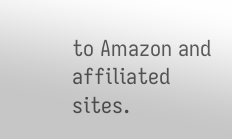to Amazon and affiliated sites.